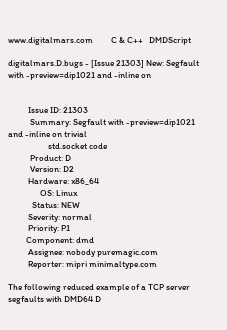www.digitalmars.com         C & C++   DMDScript

digitalmars.D.bugs - [Issue 21303] New: Segfault with -preview=dip1021 and -inline on


          Issue ID: 21303
           Summary: Segfault with -preview=dip1021 and -inline on trivial
                    std.socket code
           Product: D
           Version: D2
          Hardware: x86_64
                OS: Linux
            Status: NEW
          Severity: normal
          Priority: P1
         Component: dmd
          Assignee: nobody puremagic.com
          Reporter: mipri minimaltype.com

The following reduced example of a TCP server segfaults with DMD64 D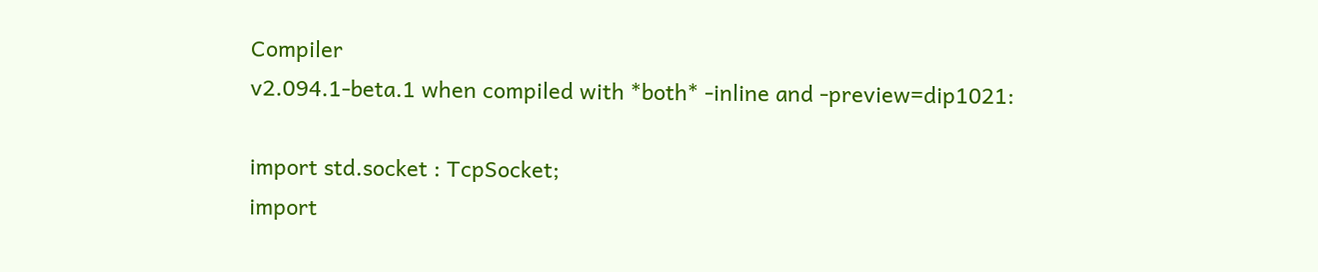Compiler
v2.094.1-beta.1 when compiled with *both* -inline and -preview=dip1021:

import std.socket : TcpSocket;
import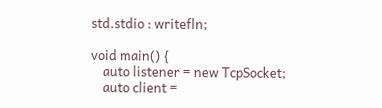std.stdio : writefln;

void main() {
    auto listener = new TcpSocket;
    auto client =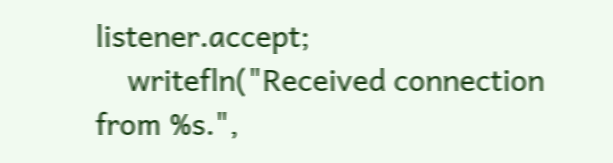listener.accept;
    writefln("Received connection from %s.",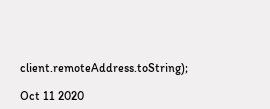client.remoteAddress.toString);

Oct 11 2020